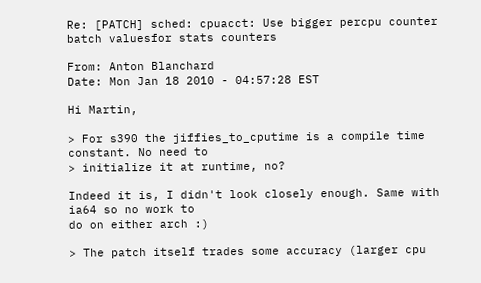Re: [PATCH] sched: cpuacct: Use bigger percpu counter batch valuesfor stats counters

From: Anton Blanchard
Date: Mon Jan 18 2010 - 04:57:28 EST

Hi Martin,

> For s390 the jiffies_to_cputime is a compile time constant. No need to
> initialize it at runtime, no?

Indeed it is, I didn't look closely enough. Same with ia64 so no work to
do on either arch :)

> The patch itself trades some accuracy (larger cpu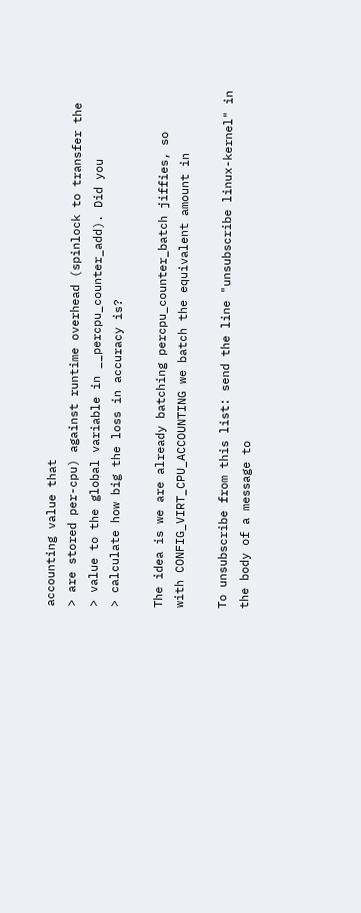accounting value that
> are stored per-cpu) against runtime overhead (spinlock to transfer the
> value to the global variable in __percpu_counter_add). Did you
> calculate how big the loss in accuracy is?

The idea is we are already batching percpu_counter_batch jiffies, so
with CONFIG_VIRT_CPU_ACCOUNTING we batch the equivalent amount in

To unsubscribe from this list: send the line "unsubscribe linux-kernel" in
the body of a message to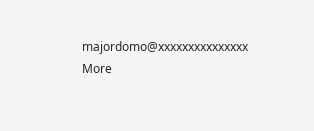majordomo@xxxxxxxxxxxxxxx
More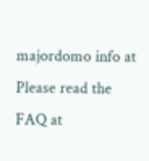majordomo info at
Please read the FAQ at